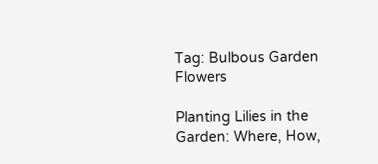Tag: Bulbous Garden Flowers

Planting Lilies in the Garden: Where, How,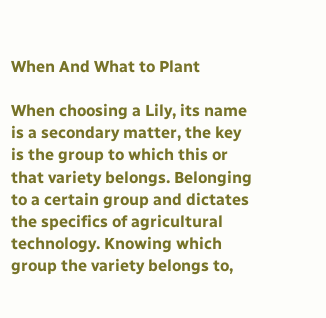When And What to Plant

When choosing a Lily, its name is a secondary matter, the key is the group to which this or that variety belongs. Belonging to a certain group and dictates the specifics of agricultural technology. Knowing which group the variety belongs to,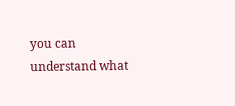you can understand what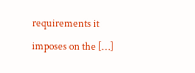requirements it imposes on the […]